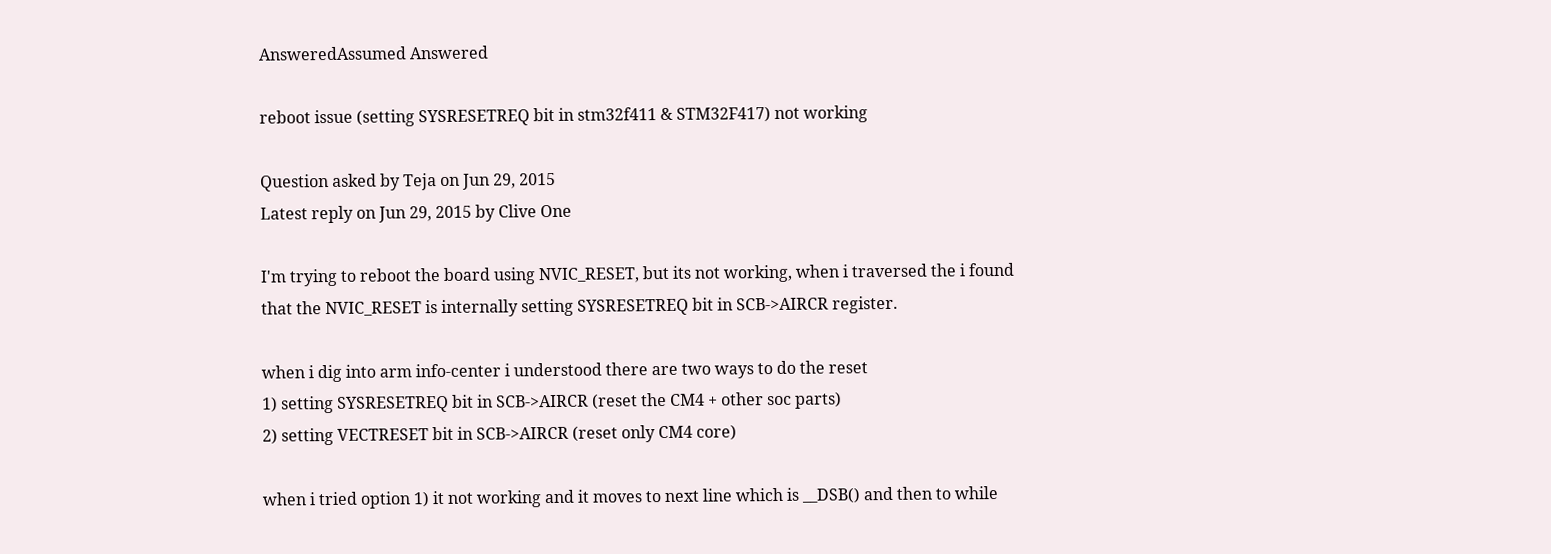AnsweredAssumed Answered

reboot issue (setting SYSRESETREQ bit in stm32f411 & STM32F417) not working

Question asked by Teja on Jun 29, 2015
Latest reply on Jun 29, 2015 by Clive One

I'm trying to reboot the board using NVIC_RESET, but its not working, when i traversed the i found that the NVIC_RESET is internally setting SYSRESETREQ bit in SCB->AIRCR register.

when i dig into arm info-center i understood there are two ways to do the reset
1) setting SYSRESETREQ bit in SCB->AIRCR (reset the CM4 + other soc parts)
2) setting VECTRESET bit in SCB->AIRCR (reset only CM4 core)

when i tried option 1) it not working and it moves to next line which is __DSB() and then to while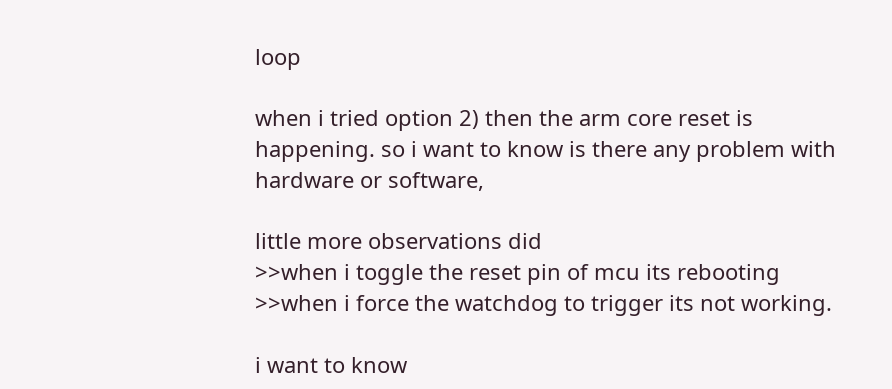loop

when i tried option 2) then the arm core reset is happening. so i want to know is there any problem with hardware or software,

little more observations did
>>when i toggle the reset pin of mcu its rebooting
>>when i force the watchdog to trigger its not working.

i want to know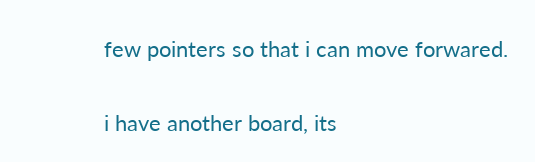few pointers so that i can move forwared.

i have another board, its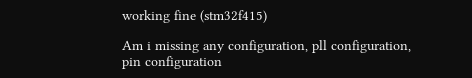working fine (stm32f415)

Am i missing any configuration, pll configuration, pin configuration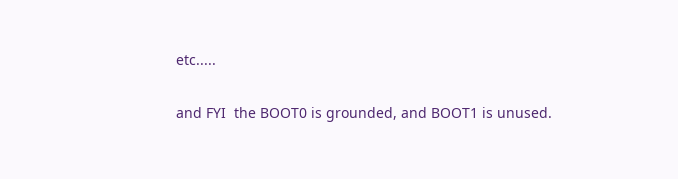etc.....

and FYI  the BOOT0 is grounded, and BOOT1 is unused.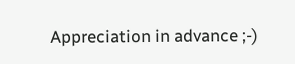Appreciation in advance ;-)